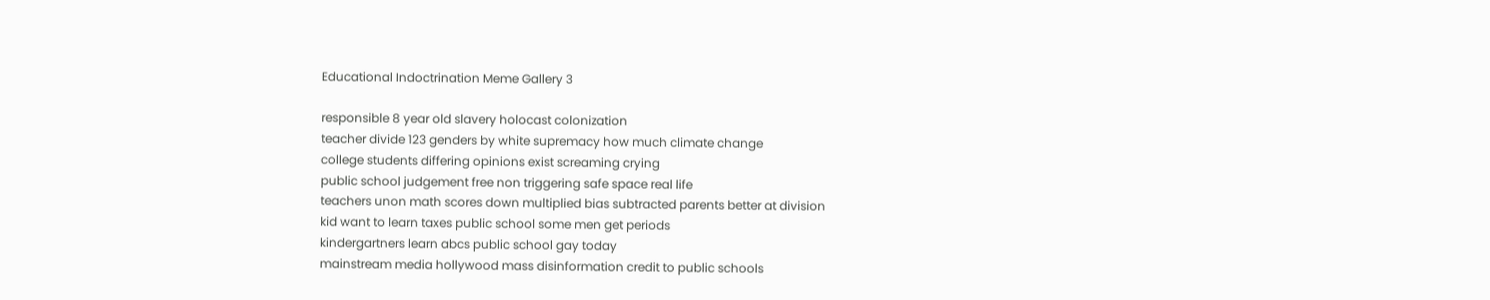Educational Indoctrination Meme Gallery 3

responsible 8 year old slavery holocast colonization
teacher divide 123 genders by white supremacy how much climate change
college students differing opinions exist screaming crying
public school judgement free non triggering safe space real life
teachers unon math scores down multiplied bias subtracted parents better at division
kid want to learn taxes public school some men get periods
kindergartners learn abcs public school gay today
mainstream media hollywood mass disinformation credit to public schools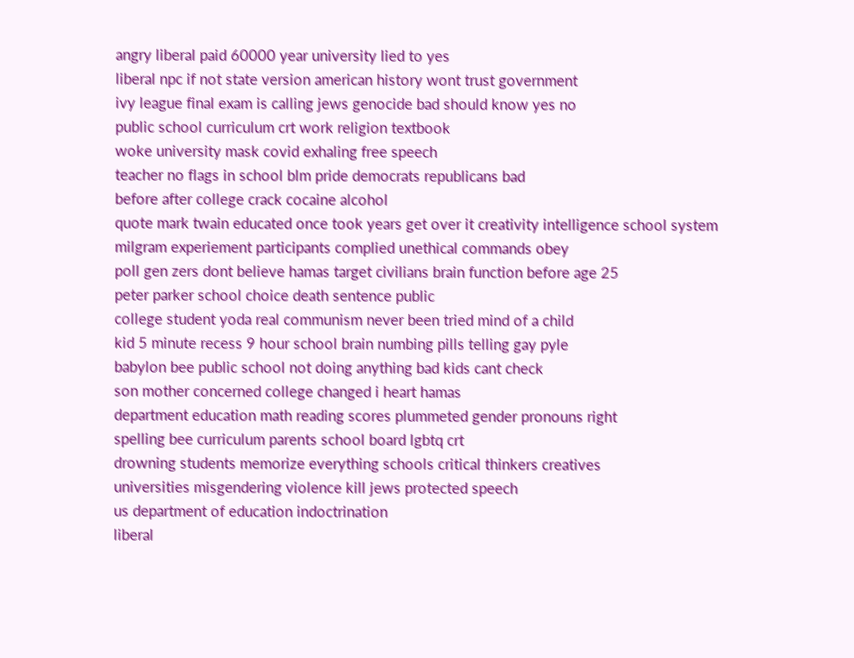angry liberal paid 60000 year university lied to yes
liberal npc if not state version american history wont trust government
ivy league final exam is calling jews genocide bad should know yes no
public school curriculum crt work religion textbook
woke university mask covid exhaling free speech
teacher no flags in school blm pride democrats republicans bad
before after college crack cocaine alcohol
quote mark twain educated once took years get over it creativity intelligence school system
milgram experiement participants complied unethical commands obey
poll gen zers dont believe hamas target civilians brain function before age 25
peter parker school choice death sentence public
college student yoda real communism never been tried mind of a child
kid 5 minute recess 9 hour school brain numbing pills telling gay pyle
babylon bee public school not doing anything bad kids cant check
son mother concerned college changed i heart hamas
department education math reading scores plummeted gender pronouns right
spelling bee curriculum parents school board lgbtq crt
drowning students memorize everything schools critical thinkers creatives
universities misgendering violence kill jews protected speech
us department of education indoctrination
liberal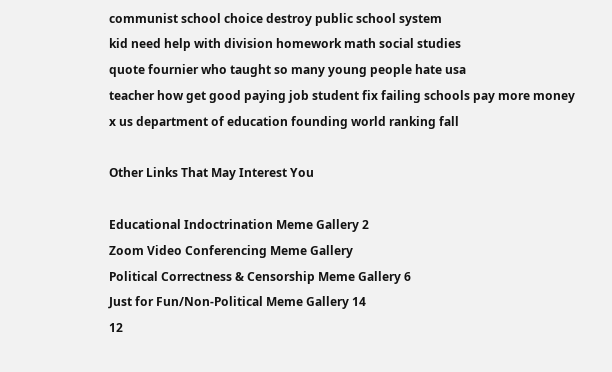communist school choice destroy public school system
kid need help with division homework math social studies
quote fournier who taught so many young people hate usa
teacher how get good paying job student fix failing schools pay more money
x us department of education founding world ranking fall

Other Links That May Interest You

Educational Indoctrination Meme Gallery 2
Zoom Video Conferencing Meme Gallery
Political Correctness & Censorship Meme Gallery 6
Just for Fun/Non-Political Meme Gallery 14
12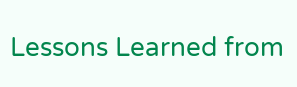Lessons Learned from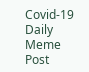Covid-19
Daily Meme Post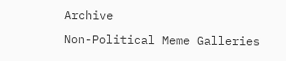Archive
Non-Political Meme Galleries